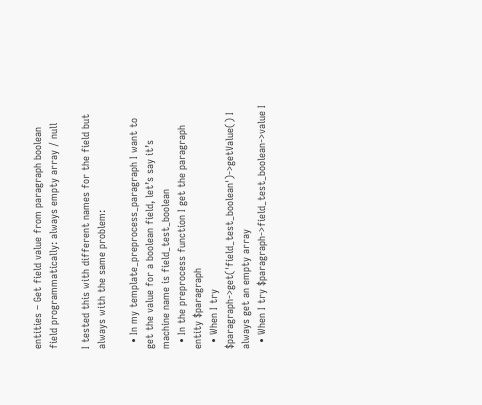entities – Get field value from paragraph boolean field programmatically: always empty array / null

I tested this with different names for the field but always with the same problem:

  • In my template_preprocess_paragraph I want to get the value for a boolean field, let’s say it’s machine name is field_test_boolean
  • In the preprocess function I get the paragraph entity $paragraph
  • When I try $paragraph->get('field_test_boolean')->getValue() I always get an empty array
  • When I try $paragraph->field_test_boolean->value I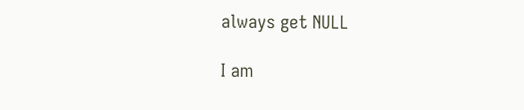always get NULL

I am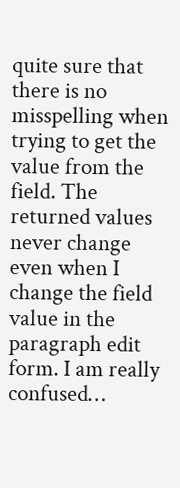quite sure that there is no misspelling when trying to get the value from the field. The returned values never change even when I change the field value in the paragraph edit form. I am really confused…